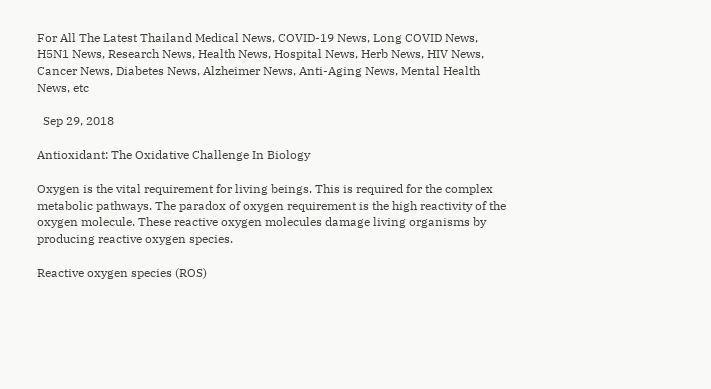For All The Latest Thailand Medical News, COVID-19 News, Long COVID News, H5N1 News, Research News, Health News, Hospital News, Herb News, HIV News, Cancer News, Diabetes News, Alzheimer News, Anti-Aging News, Mental Health News, etc

  Sep 29, 2018

Antioxidant: The Oxidative Challenge In Biology

Oxygen is the vital requirement for living beings. This is required for the complex metabolic pathways. The paradox of oxygen requirement is the high reactivity of the oxygen molecule. These reactive oxygen molecules damage living organisms by producing reactive oxygen species.

Reactive oxygen species (ROS)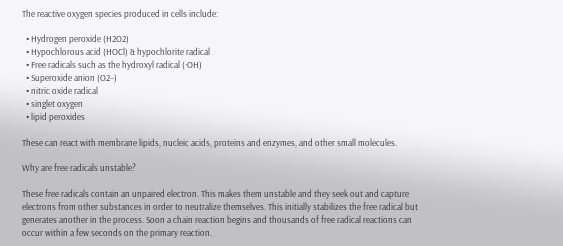The reactive oxygen species produced in cells include:

  • Hydrogen peroxide (H2O2)
  • Hypochlorous acid (HOCl) & hypochlorite radical
  • Free radicals such as the hydroxyl radical (·OH)
  • Superoxide anion (O2−)
  • nitric oxide radical
  • singlet oxygen
  • lipid peroxides

These can react with membrane lipids, nucleic acids, proteins and enzymes, and other small molecules.

Why are free radicals unstable?

These free radicals contain an unpaired electron. This makes them unstable and they seek out and capture electrons from other substances in order to neutralize themselves. This initially stabilizes the free radical but generates another in the process. Soon a chain reaction begins and thousands of free radical reactions can occur within a few seconds on the primary reaction.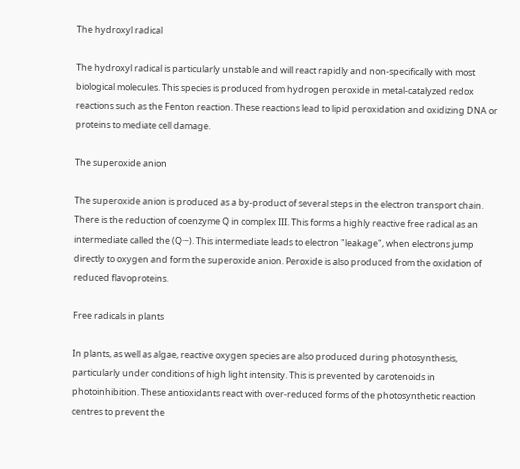The hydroxyl radical

The hydroxyl radical is particularly unstable and will react rapidly and non-specifically with most biological molecules. This species is produced from hydrogen peroxide in metal-catalyzed redox reactions such as the Fenton reaction. These reactions lead to lipid peroxidation and oxidizing DNA or proteins to mediate cell damage.

The superoxide anion

The superoxide anion is produced as a by-product of several steps in the electron transport chain. There is the reduction of coenzyme Q in complex III. This forms a highly reactive free radical as an intermediate called the (Q·−). This intermediate leads to electron "leakage", when electrons jump directly to oxygen and form the superoxide anion. Peroxide is also produced from the oxidation of reduced flavoproteins.

Free radicals in plants

In plants, as well as algae, reactive oxygen species are also produced during photosynthesis, particularly under conditions of high light intensity. This is prevented by carotenoids in photoinhibition. These antioxidants react with over-reduced forms of the photosynthetic reaction centres to prevent the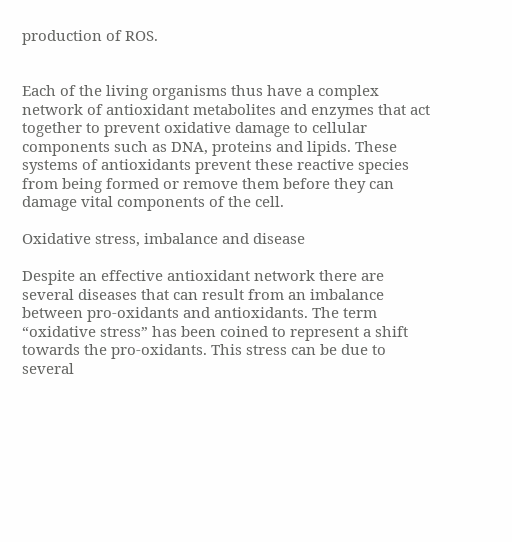production of ROS.


Each of the living organisms thus have a complex network of antioxidant metabolites and enzymes that act together to prevent oxidative damage to cellular components such as DNA, proteins and lipids. These systems of antioxidants prevent these reactive species from being formed or remove them before they can damage vital components of the cell.

Oxidative stress, imbalance and disease

Despite an effective antioxidant network there are several diseases that can result from an imbalance between pro-oxidants and antioxidants. The term “oxidative stress” has been coined to represent a shift towards the pro-oxidants. This stress can be due to several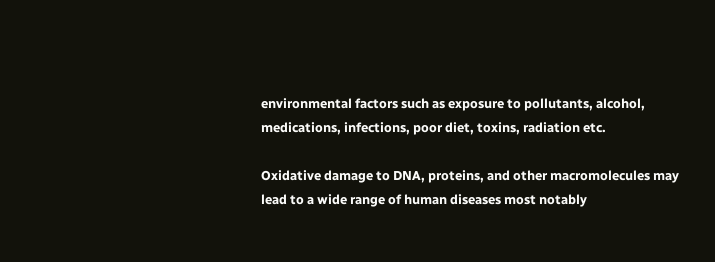environmental factors such as exposure to pollutants, alcohol, medications, infections, poor diet, toxins, radiation etc.

Oxidative damage to DNA, proteins, and other macromolecules may lead to a wide range of human diseases most notably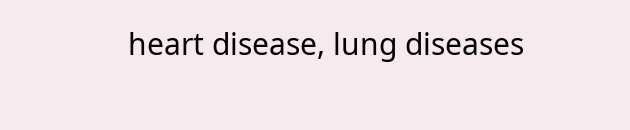heart disease, lung diseases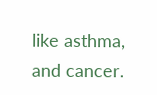like asthma, and cancer.